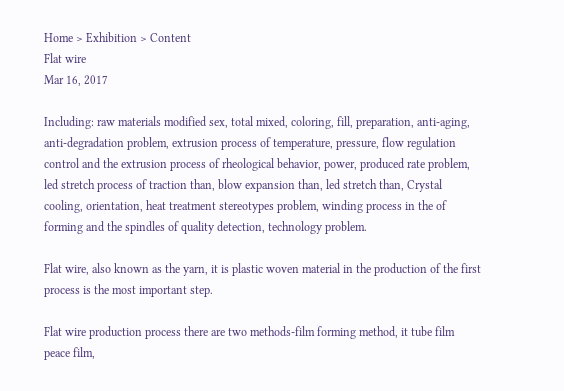Home > Exhibition > Content
Flat wire
Mar 16, 2017

Including: raw materials modified sex, total mixed, coloring, fill, preparation, anti-aging, anti-degradation problem, extrusion process of temperature, pressure, flow regulation control and the extrusion process of rheological behavior, power, produced rate problem, led stretch process of traction than, blow expansion than, led stretch than, Crystal cooling, orientation, heat treatment stereotypes problem, winding process in the of forming and the spindles of quality detection, technology problem.

Flat wire, also known as the yarn, it is plastic woven material in the production of the first process is the most important step.

Flat wire production process there are two methods-film forming method, it tube film peace film,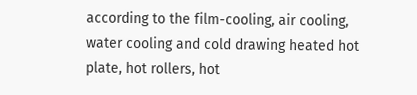according to the film-cooling, air cooling, water cooling and cold drawing heated hot plate, hot rollers, hot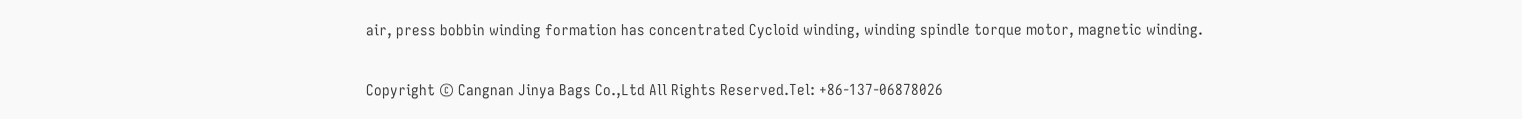air, press bobbin winding formation has concentrated Cycloid winding, winding spindle torque motor, magnetic winding.

Copyright © Cangnan Jinya Bags Co.,Ltd All Rights Reserved.Tel: +86-137-06878026